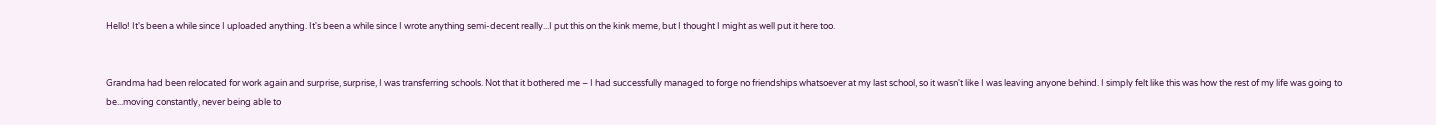Hello! It's been a while since I uploaded anything. It's been a while since I wrote anything semi-decent really...I put this on the kink meme, but I thought I might as well put it here too.


Grandma had been relocated for work again and surprise, surprise, I was transferring schools. Not that it bothered me – I had successfully managed to forge no friendships whatsoever at my last school, so it wasn't like I was leaving anyone behind. I simply felt like this was how the rest of my life was going to be...moving constantly, never being able to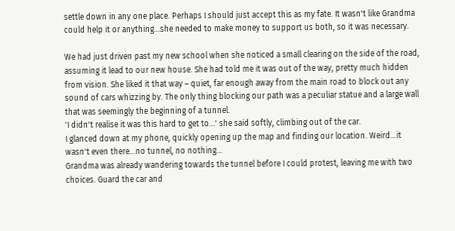settle down in any one place. Perhaps I should just accept this as my fate. It wasn't like Grandma could help it or anything...she needed to make money to support us both, so it was necessary.

We had just driven past my new school when she noticed a small clearing on the side of the road, assuming it lead to our new house. She had told me it was out of the way, pretty much hidden from vision. She liked it that way – quiet, far enough away from the main road to block out any sound of cars whizzing by. The only thing blocking our path was a peculiar statue and a large wall that was seemingly the beginning of a tunnel.
'I didn't realise it was this hard to get to...' she said softly, climbing out of the car.
I glanced down at my phone, quickly opening up the map and finding our location. Weird...it wasn't even there...no tunnel, no nothing...
Grandma was already wandering towards the tunnel before I could protest, leaving me with two choices. Guard the car and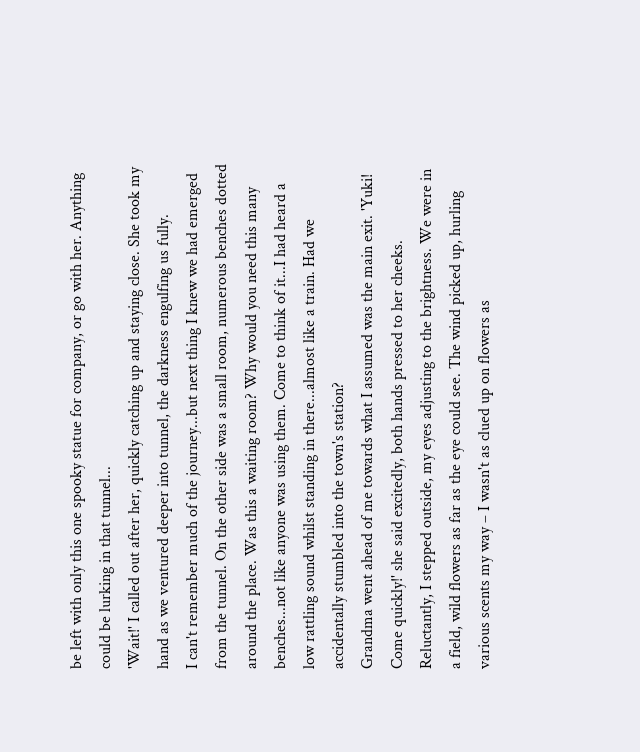be left with only this one spooky statue for company, or go with her. Anything could be lurking in that tunnel...
'Wait!' I called out after her, quickly catching up and staying close. She took my hand as we ventured deeper into tunnel, the darkness engulfing us fully.
I can't remember much of the journey...but next thing I knew we had emerged from the tunnel. On the other side was a small room, numerous benches dotted around the place. Was this a waiting room? Why would you need this many benches...not like anyone was using them. Come to think of it...I had heard a low rattling sound whilst standing in there...almost like a train. Had we accidentally stumbled into the town's station?
Grandma went ahead of me towards what I assumed was the main exit. 'Yuki! Come quickly!' she said excitedly, both hands pressed to her cheeks.
Reluctantly, I stepped outside, my eyes adjusting to the brightness. We were in a field, wild flowers as far as the eye could see. The wind picked up, hurling various scents my way – I wasn't as clued up on flowers as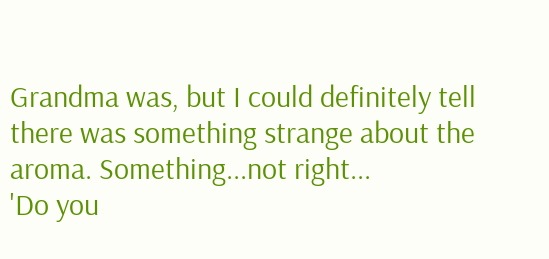Grandma was, but I could definitely tell there was something strange about the aroma. Something...not right...
'Do you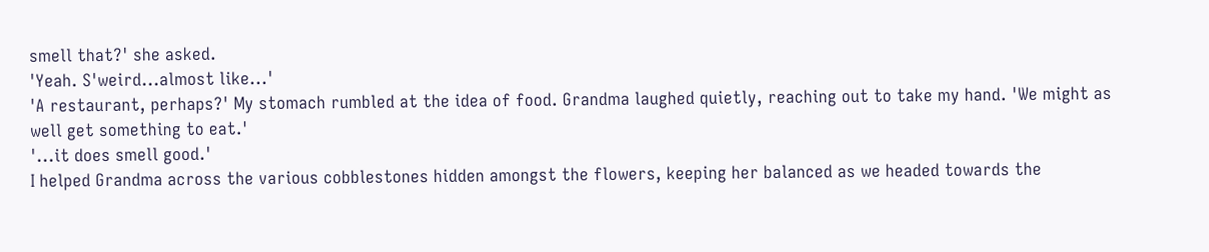smell that?' she asked.
'Yeah. S'weird...almost like...'
'A restaurant, perhaps?' My stomach rumbled at the idea of food. Grandma laughed quietly, reaching out to take my hand. 'We might as well get something to eat.'
'...it does smell good.'
I helped Grandma across the various cobblestones hidden amongst the flowers, keeping her balanced as we headed towards the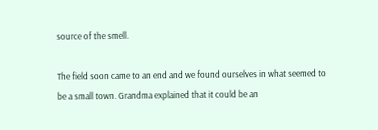source of the smell.

The field soon came to an end and we found ourselves in what seemed to be a small town. Grandma explained that it could be an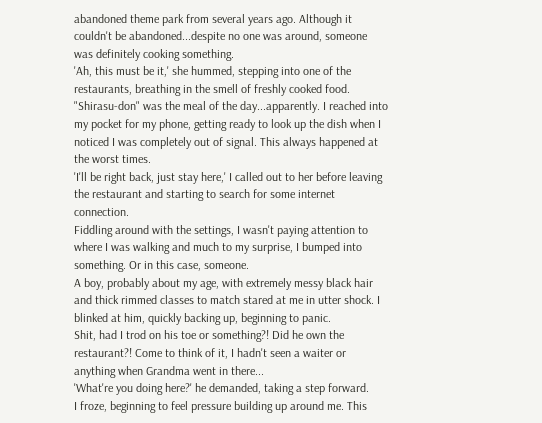abandoned theme park from several years ago. Although it couldn't be abandoned...despite no one was around, someone was definitely cooking something.
'Ah, this must be it,' she hummed, stepping into one of the restaurants, breathing in the smell of freshly cooked food. "Shirasu-don" was the meal of the day...apparently. I reached into my pocket for my phone, getting ready to look up the dish when I noticed I was completely out of signal. This always happened at the worst times.
'I'll be right back, just stay here,' I called out to her before leaving the restaurant and starting to search for some internet connection.
Fiddling around with the settings, I wasn't paying attention to where I was walking and much to my surprise, I bumped into something. Or in this case, someone.
A boy, probably about my age, with extremely messy black hair and thick rimmed classes to match stared at me in utter shock. I blinked at him, quickly backing up, beginning to panic.
Shit, had I trod on his toe or something?! Did he own the restaurant?! Come to think of it, I hadn't seen a waiter or anything when Grandma went in there...
'What're you doing here?' he demanded, taking a step forward.
I froze, beginning to feel pressure building up around me. This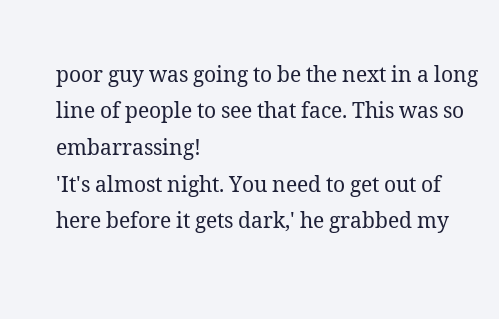poor guy was going to be the next in a long line of people to see that face. This was so embarrassing!
'It's almost night. You need to get out of here before it gets dark,' he grabbed my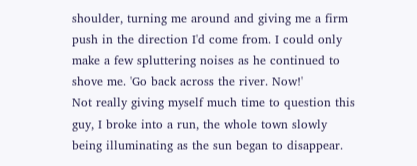shoulder, turning me around and giving me a firm push in the direction I'd come from. I could only make a few spluttering noises as he continued to shove me. 'Go back across the river. Now!'
Not really giving myself much time to question this guy, I broke into a run, the whole town slowly being illuminating as the sun began to disappear.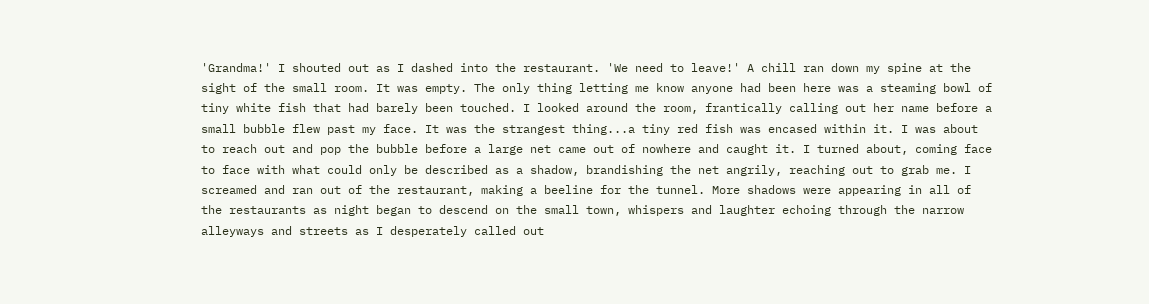'Grandma!' I shouted out as I dashed into the restaurant. 'We need to leave!' A chill ran down my spine at the sight of the small room. It was empty. The only thing letting me know anyone had been here was a steaming bowl of tiny white fish that had barely been touched. I looked around the room, frantically calling out her name before a small bubble flew past my face. It was the strangest thing...a tiny red fish was encased within it. I was about to reach out and pop the bubble before a large net came out of nowhere and caught it. I turned about, coming face to face with what could only be described as a shadow, brandishing the net angrily, reaching out to grab me. I screamed and ran out of the restaurant, making a beeline for the tunnel. More shadows were appearing in all of the restaurants as night began to descend on the small town, whispers and laughter echoing through the narrow alleyways and streets as I desperately called out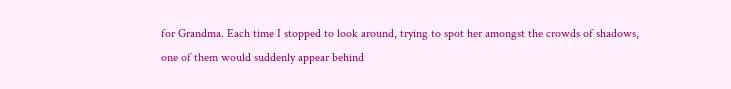for Grandma. Each time I stopped to look around, trying to spot her amongst the crowds of shadows, one of them would suddenly appear behind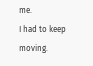me.
I had to keep moving.